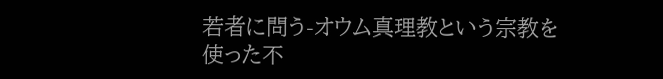若者に問う-オウム真理教という宗教を使った不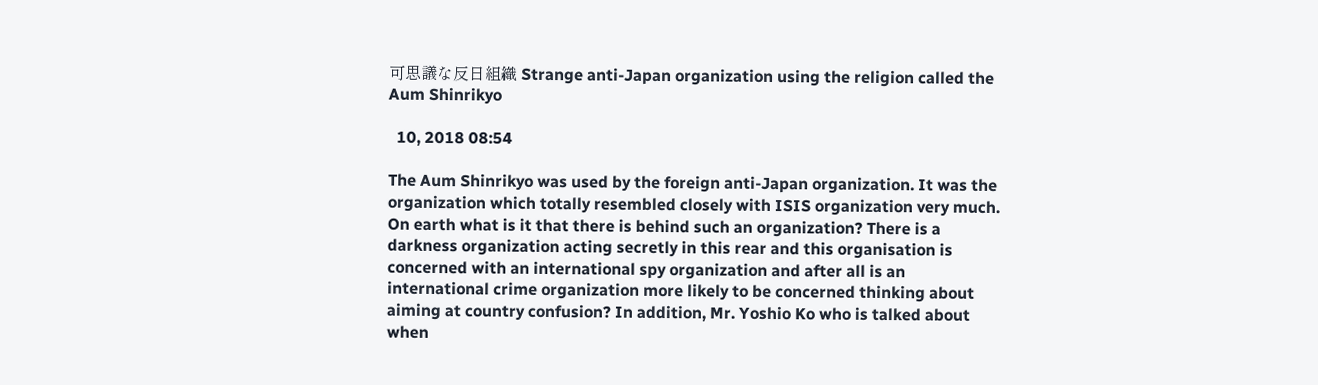可思議な反日組織 Strange anti-Japan organization using the religion called the Aum Shinrikyo

  10, 2018 08:54

The Aum Shinrikyo was used by the foreign anti-Japan organization. It was the organization which totally resembled closely with ISIS organization very much. On earth what is it that there is behind such an organization? There is a darkness organization acting secretly in this rear and this organisation is concerned with an international spy organization and after all is an international crime organization more likely to be concerned thinking about aiming at country confusion? In addition, Mr. Yoshio Ko who is talked about when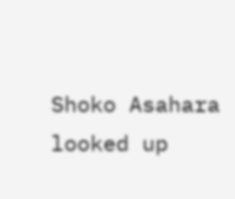Shoko Asahara looked up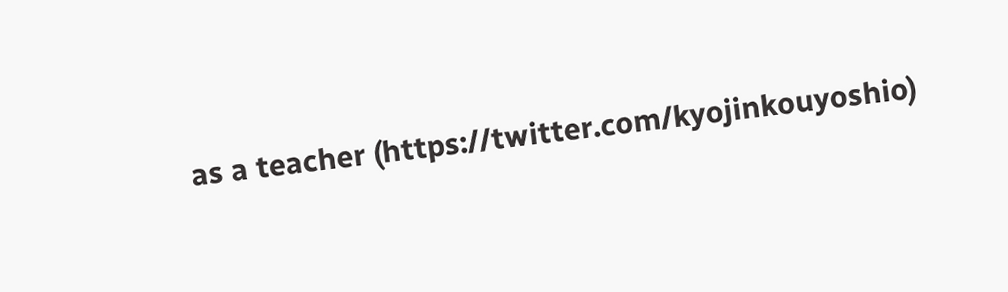as a teacher (https://twitter.com/kyojinkouyoshio)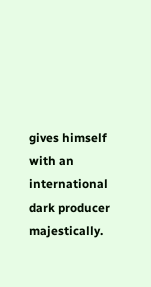gives himself with an international dark producer majestically.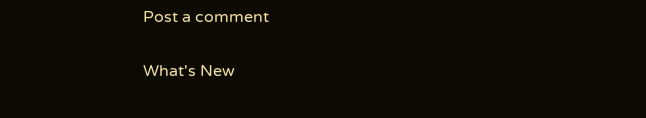Post a comment

What's New